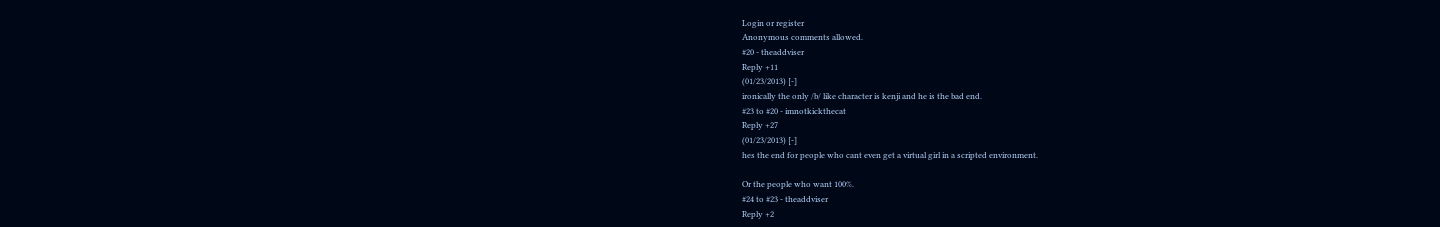Login or register
Anonymous comments allowed.
#20 - theaddviser
Reply +11
(01/23/2013) [-]
ironically the only /b/ like character is kenji and he is the bad end.
#23 to #20 - imnotkickthecat
Reply +27
(01/23/2013) [-]
hes the end for people who cant even get a virtual girl in a scripted environment.

Or the people who want 100%.
#24 to #23 - theaddviser
Reply +2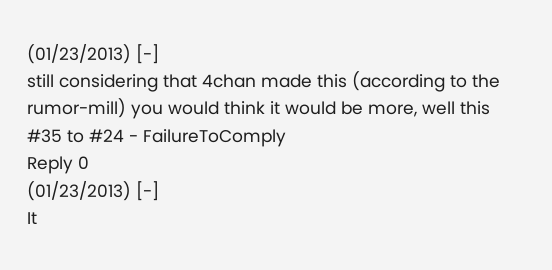(01/23/2013) [-]
still considering that 4chan made this (according to the rumor-mill) you would think it would be more, well this
#35 to #24 - FailureToComply
Reply 0
(01/23/2013) [-]
It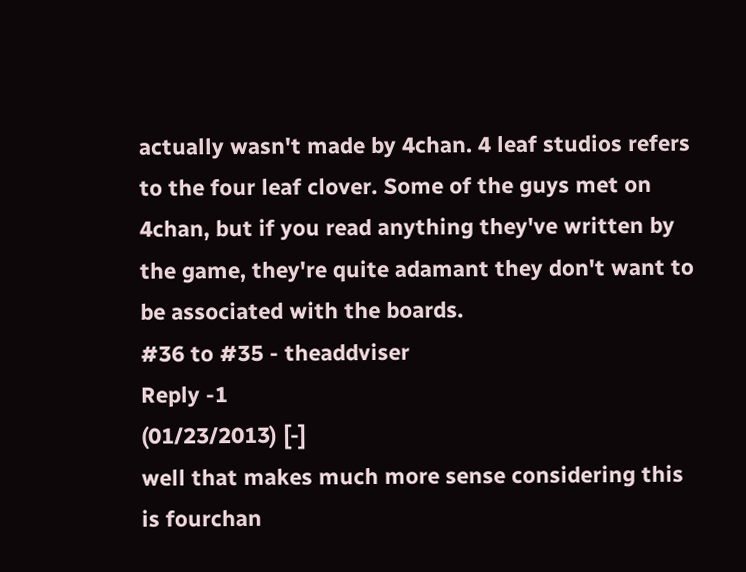actually wasn't made by 4chan. 4 leaf studios refers to the four leaf clover. Some of the guys met on 4chan, but if you read anything they've written by the game, they're quite adamant they don't want to be associated with the boards.
#36 to #35 - theaddviser
Reply -1
(01/23/2013) [-]
well that makes much more sense considering this is fourchan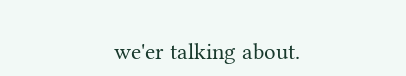we'er talking about.